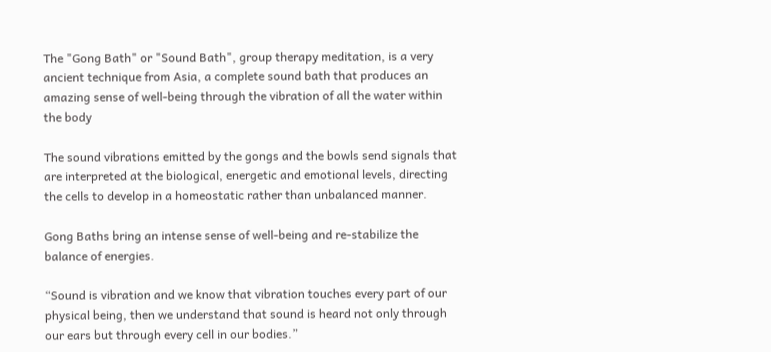The "Gong Bath" or "Sound Bath", group therapy meditation, is a very ancient technique from Asia, a complete sound bath that produces an amazing sense of well-being through the vibration of all the water within the body

The sound vibrations emitted by the gongs and the bowls send signals that are interpreted at the biological, energetic and emotional levels, directing the cells to develop in a homeostatic rather than unbalanced manner.

Gong Baths bring an intense sense of well-being and re-stabilize the balance of energies.

“Sound is vibration and we know that vibration touches every part of our physical being, then we understand that sound is heard not only through our ears but through every cell in our bodies.”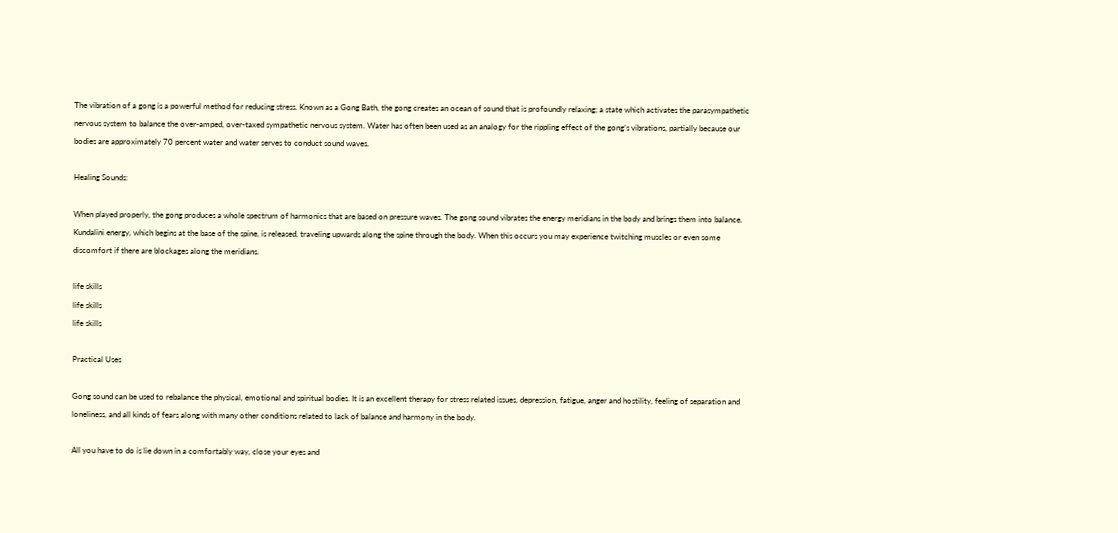The vibration of a gong is a powerful method for reducing stress. Known as a Gong Bath, the gong creates an ocean of sound that is profoundly relaxing; a state which activates the parasympathetic nervous system to balance the over-amped, over-taxed sympathetic nervous system. Water has often been used as an analogy for the rippling effect of the gong’s vibrations, partially because our bodies are approximately 70 percent water and water serves to conduct sound waves.

Healing Sounds:

When played properly, the gong produces a whole spectrum of harmonics that are based on pressure waves. The gong sound vibrates the energy meridians in the body and brings them into balance. Kundalini energy, which begins at the base of the spine, is released, traveling upwards along the spine through the body. When this occurs you may experience twitching muscles or even some discomfort if there are blockages along the meridians.

life skills
life skills
life skills

Practical Uses

Gong sound can be used to rebalance the physical, emotional and spiritual bodies. It is an excellent therapy for stress related issues, depression, fatigue, anger and hostility, feeling of separation and loneliness, and all kinds of fears along with many other conditions related to lack of balance and harmony in the body.

All you have to do is lie down in a comfortably way, close your eyes and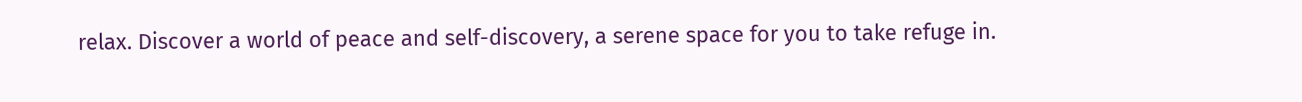relax. Discover a world of peace and self-discovery, a serene space for you to take refuge in.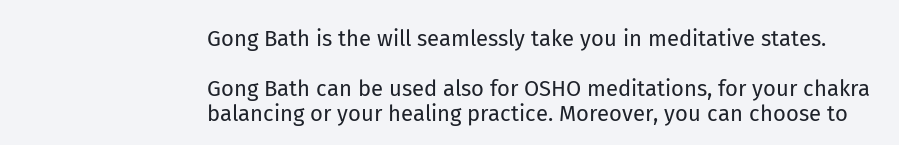Gong Bath is the will seamlessly take you in meditative states.

Gong Bath can be used also for OSHO meditations, for your chakra balancing or your healing practice. Moreover, you can choose to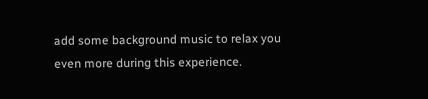add some background music to relax you even more during this experience.